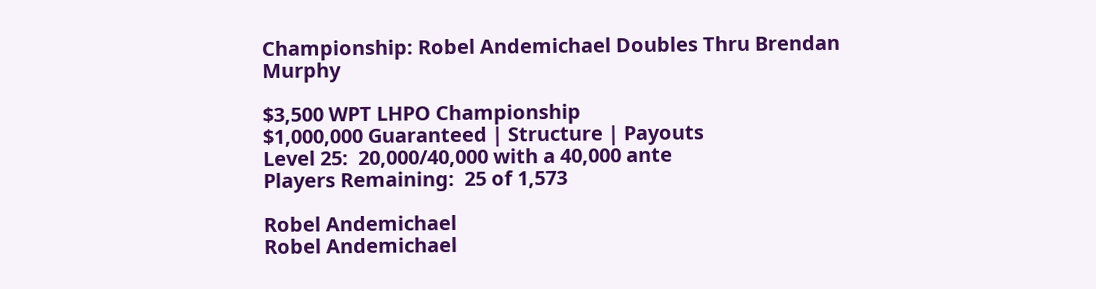Championship: Robel Andemichael Doubles Thru Brendan Murphy

$3,500 WPT LHPO Championship
$1,000,000 Guaranteed | Structure | Payouts
Level 25:  20,000/40,000 with a 40,000 ante
Players Remaining:  25 of 1,573

Robel Andemichael
Robel Andemichael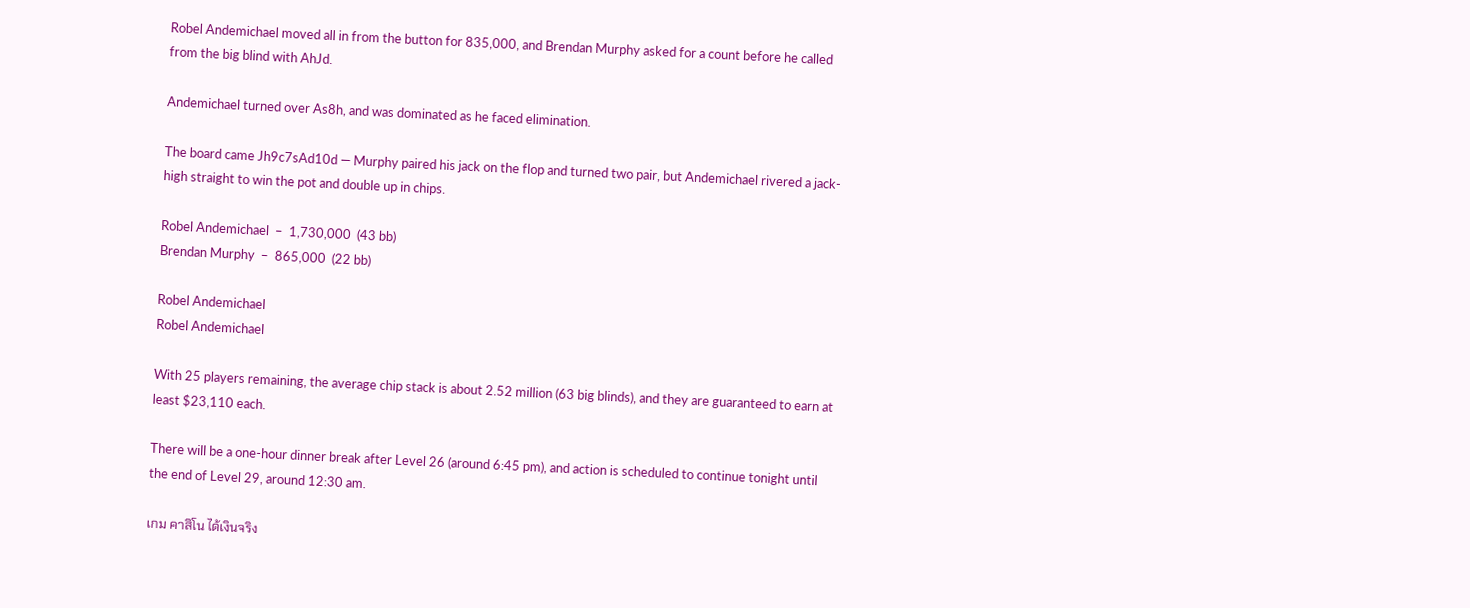Robel Andemichael moved all in from the button for 835,000, and Brendan Murphy asked for a count before he called from the big blind with AhJd.

Andemichael turned over As8h, and was dominated as he faced elimination.

The board came Jh9c7sAd10d — Murphy paired his jack on the flop and turned two pair, but Andemichael rivered a jack-high straight to win the pot and double up in chips.

Robel Andemichael  –  1,730,000  (43 bb)
Brendan Murphy  –  865,000  (22 bb)

Robel Andemichael
Robel Andemichael

With 25 players remaining, the average chip stack is about 2.52 million (63 big blinds), and they are guaranteed to earn at least $23,110 each.

There will be a one-hour dinner break after Level 26 (around 6:45 pm), and action is scheduled to continue tonight until the end of Level 29, around 12:30 am.

เกม คาสิโน ได้เงินจริง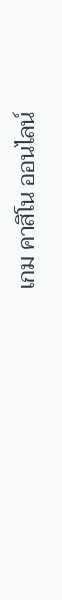เกม คาสิโน ออนไลน์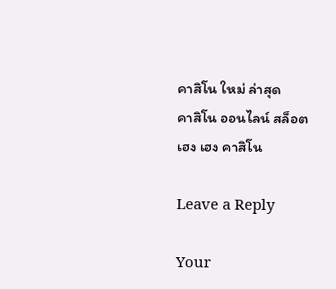คาสิโน ใหม่ ล่าสุด
คาสิโน ออนไลน์ สล็อต
เฮง เฮง คาสิโน

Leave a Reply

Your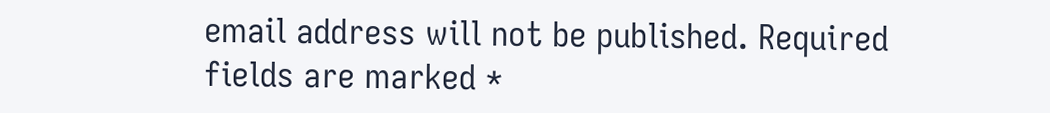email address will not be published. Required fields are marked *